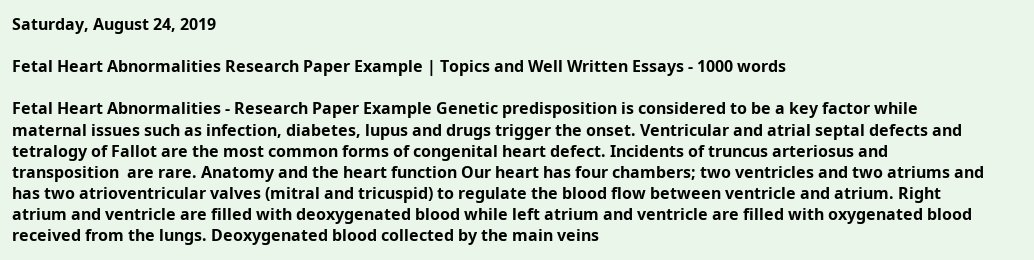Saturday, August 24, 2019

Fetal Heart Abnormalities Research Paper Example | Topics and Well Written Essays - 1000 words

Fetal Heart Abnormalities - Research Paper Example Genetic predisposition is considered to be a key factor while maternal issues such as infection, diabetes, lupus and drugs trigger the onset. Ventricular and atrial septal defects and tetralogy of Fallot are the most common forms of congenital heart defect. Incidents of truncus arteriosus and transposition  are rare. Anatomy and the heart function Our heart has four chambers; two ventricles and two atriums and has two atrioventricular valves (mitral and tricuspid) to regulate the blood flow between ventricle and atrium. Right atrium and ventricle are filled with deoxygenated blood while left atrium and ventricle are filled with oxygenated blood received from the lungs. Deoxygenated blood collected by the main veins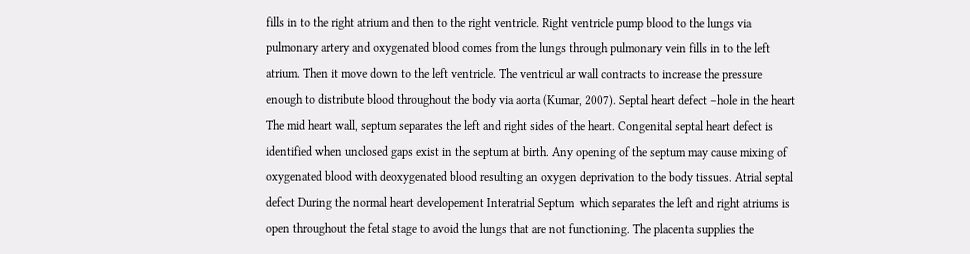fills in to the right atrium and then to the right ventricle. Right ventricle pump blood to the lungs via pulmonary artery and oxygenated blood comes from the lungs through pulmonary vein fills in to the left atrium. Then it move down to the left ventricle. The ventricul ar wall contracts to increase the pressure enough to distribute blood throughout the body via aorta (Kumar, 2007). Septal heart defect –hole in the heart The mid heart wall, septum separates the left and right sides of the heart. Congenital septal heart defect is identified when unclosed gaps exist in the septum at birth. Any opening of the septum may cause mixing of oxygenated blood with deoxygenated blood resulting an oxygen deprivation to the body tissues. Atrial septal defect During the normal heart developement Interatrial Septum  which separates the left and right atriums is open throughout the fetal stage to avoid the lungs that are not functioning. The placenta supplies the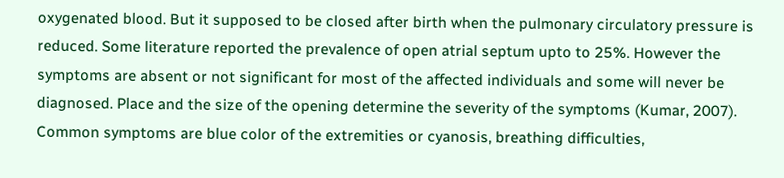oxygenated blood. But it supposed to be closed after birth when the pulmonary circulatory pressure is reduced. Some literature reported the prevalence of open atrial septum upto to 25%. However the symptoms are absent or not significant for most of the affected individuals and some will never be diagnosed. Place and the size of the opening determine the severity of the symptoms (Kumar, 2007). Common symptoms are blue color of the extremities or cyanosis, breathing difficulties,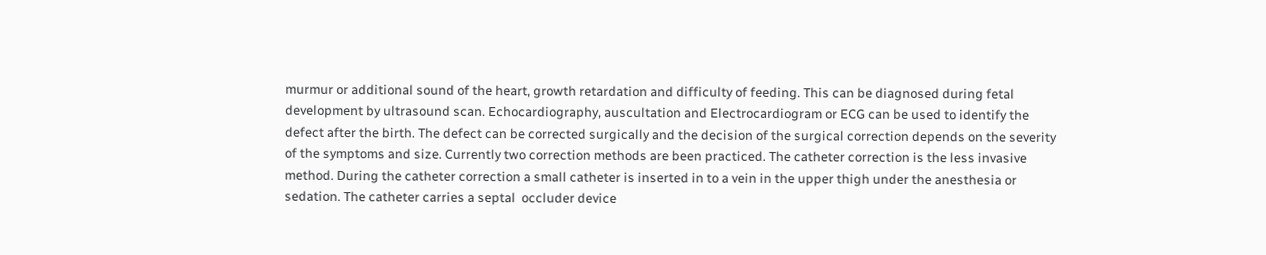murmur or additional sound of the heart, growth retardation and difficulty of feeding. This can be diagnosed during fetal development by ultrasound scan. Echocardiography, auscultation and Electrocardiogram or ECG can be used to identify the defect after the birth. The defect can be corrected surgically and the decision of the surgical correction depends on the severity of the symptoms and size. Currently two correction methods are been practiced. The catheter correction is the less invasive method. During the catheter correction a small catheter is inserted in to a vein in the upper thigh under the anesthesia or sedation. The catheter carries a septal  occluder device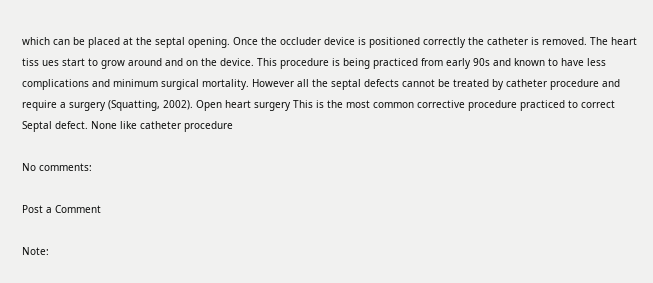which can be placed at the septal opening. Once the occluder device is positioned correctly the catheter is removed. The heart tiss ues start to grow around and on the device. This procedure is being practiced from early 90s and known to have less complications and minimum surgical mortality. However all the septal defects cannot be treated by catheter procedure and require a surgery (Squatting, 2002). Open heart surgery This is the most common corrective procedure practiced to correct Septal defect. None like catheter procedure

No comments:

Post a Comment

Note: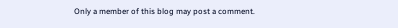Only a member of this blog may post a comment.